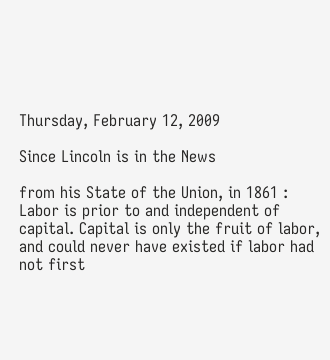Thursday, February 12, 2009

Since Lincoln is in the News

from his State of the Union, in 1861 :
Labor is prior to and independent of capital. Capital is only the fruit of labor, and could never have existed if labor had not first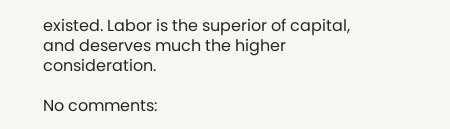existed. Labor is the superior of capital, and deserves much the higher consideration.

No comments: